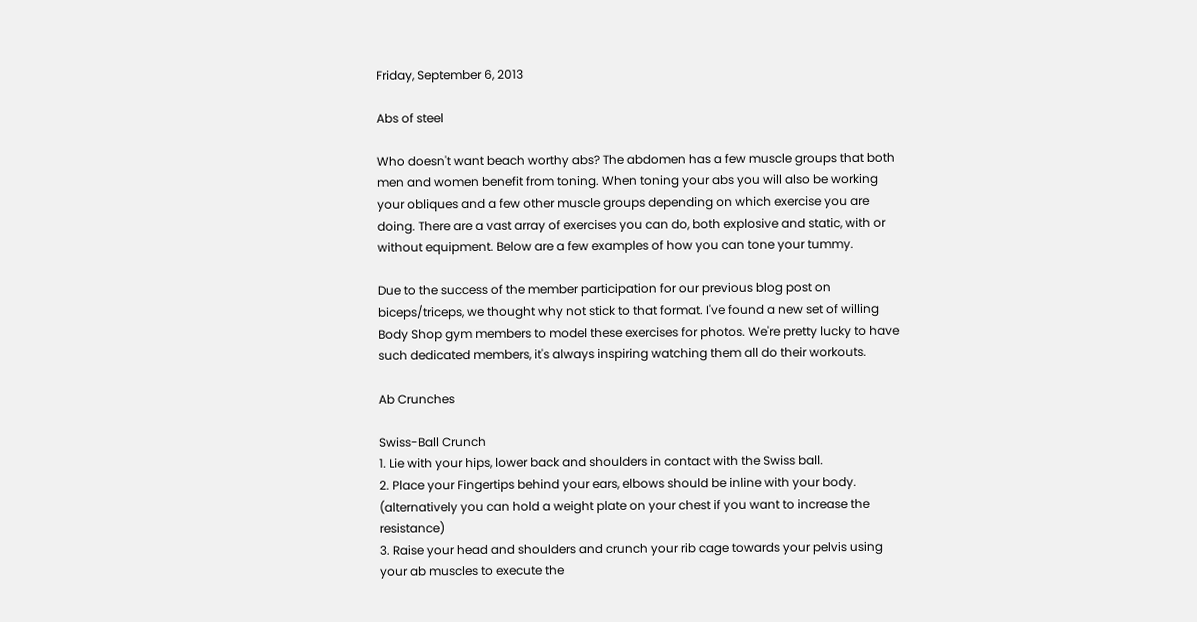Friday, September 6, 2013

Abs of steel

Who doesn't want beach worthy abs? The abdomen has a few muscle groups that both men and women benefit from toning. When toning your abs you will also be working your obliques and a few other muscle groups depending on which exercise you are doing. There are a vast array of exercises you can do, both explosive and static, with or without equipment. Below are a few examples of how you can tone your tummy.

Due to the success of the member participation for our previous blog post on biceps/triceps, we thought why not stick to that format. I've found a new set of willing Body Shop gym members to model these exercises for photos. We're pretty lucky to have such dedicated members, it's always inspiring watching them all do their workouts.

Ab Crunches

Swiss-Ball Crunch
1. Lie with your hips, lower back and shoulders in contact with the Swiss ball.
2. Place your Fingertips behind your ears, elbows should be inline with your body. (alternatively you can hold a weight plate on your chest if you want to increase the resistance)
3. Raise your head and shoulders and crunch your rib cage towards your pelvis using your ab muscles to execute the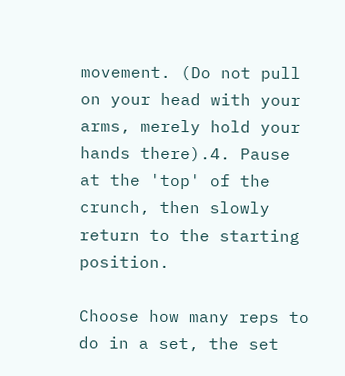movement. (Do not pull on your head with your arms, merely hold your hands there).4. Pause at the 'top' of the crunch, then slowly return to the starting position.

Choose how many reps to do in a set, the set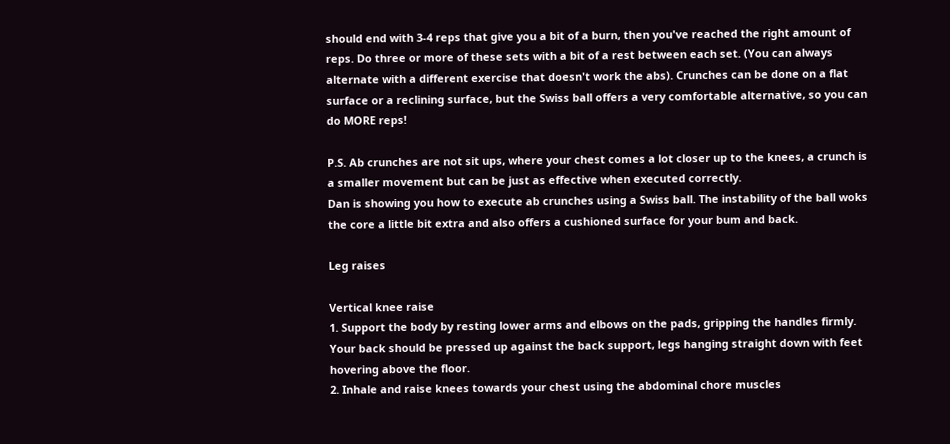should end with 3-4 reps that give you a bit of a burn, then you've reached the right amount of reps. Do three or more of these sets with a bit of a rest between each set. (You can always alternate with a different exercise that doesn't work the abs). Crunches can be done on a flat surface or a reclining surface, but the Swiss ball offers a very comfortable alternative, so you can do MORE reps!

P.S. Ab crunches are not sit ups, where your chest comes a lot closer up to the knees, a crunch is a smaller movement but can be just as effective when executed correctly.
Dan is showing you how to execute ab crunches using a Swiss ball. The instability of the ball woks the core a little bit extra and also offers a cushioned surface for your bum and back.

Leg raises

Vertical knee raise
1. Support the body by resting lower arms and elbows on the pads, gripping the handles firmly. Your back should be pressed up against the back support, legs hanging straight down with feet hovering above the floor.
2. Inhale and raise knees towards your chest using the abdominal chore muscles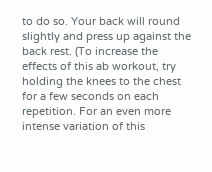to do so. Your back will round slightly and press up against the back rest. (To increase the effects of this ab workout, try holding the knees to the chest for a few seconds on each repetition. For an even more intense variation of this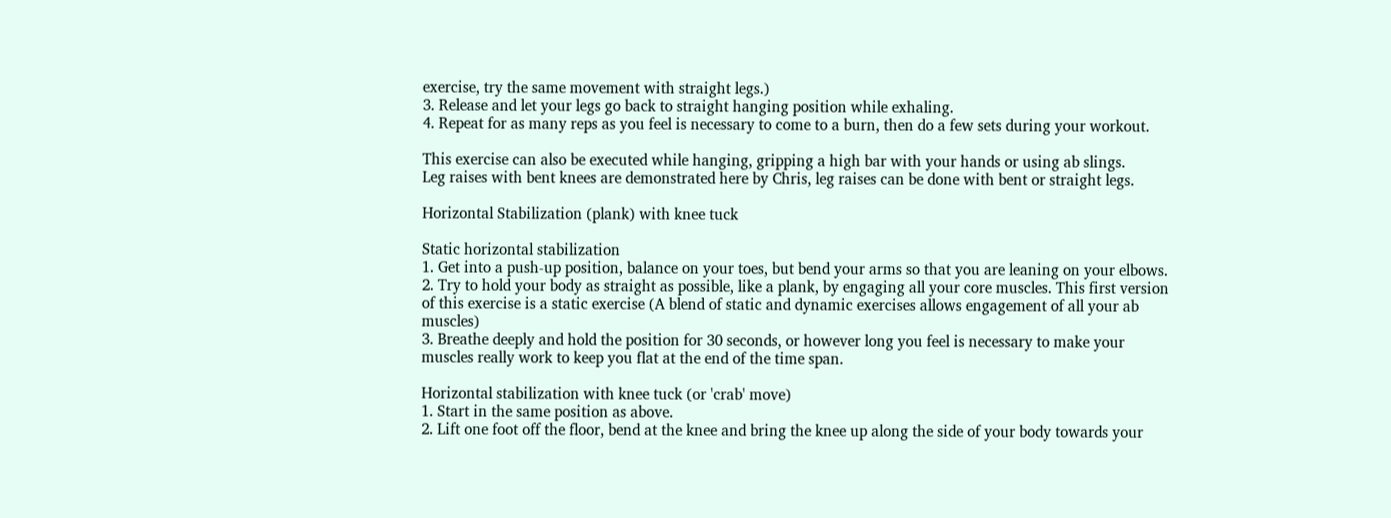exercise, try the same movement with straight legs.)
3. Release and let your legs go back to straight hanging position while exhaling.
4. Repeat for as many reps as you feel is necessary to come to a burn, then do a few sets during your workout.

This exercise can also be executed while hanging, gripping a high bar with your hands or using ab slings.
Leg raises with bent knees are demonstrated here by Chris, leg raises can be done with bent or straight legs.

Horizontal Stabilization (plank) with knee tuck

Static horizontal stabilization
1. Get into a push-up position, balance on your toes, but bend your arms so that you are leaning on your elbows.
2. Try to hold your body as straight as possible, like a plank, by engaging all your core muscles. This first version of this exercise is a static exercise (A blend of static and dynamic exercises allows engagement of all your ab muscles)
3. Breathe deeply and hold the position for 30 seconds, or however long you feel is necessary to make your muscles really work to keep you flat at the end of the time span.

Horizontal stabilization with knee tuck (or 'crab' move)
1. Start in the same position as above.
2. Lift one foot off the floor, bend at the knee and bring the knee up along the side of your body towards your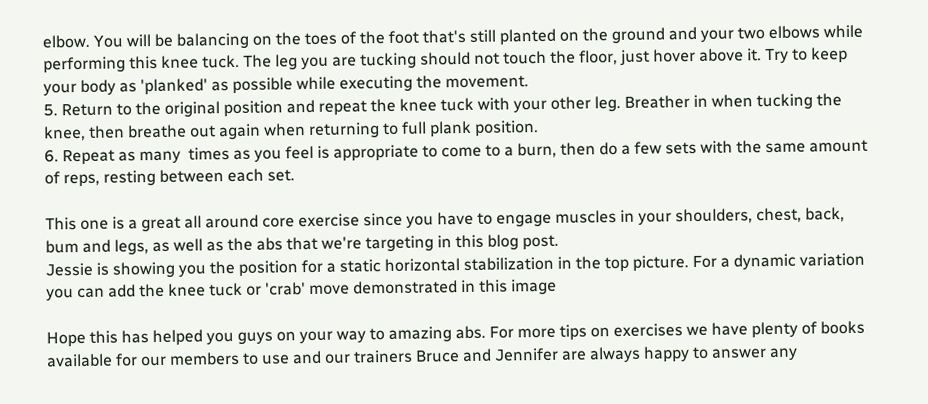elbow. You will be balancing on the toes of the foot that's still planted on the ground and your two elbows while performing this knee tuck. The leg you are tucking should not touch the floor, just hover above it. Try to keep your body as 'planked' as possible while executing the movement.
5. Return to the original position and repeat the knee tuck with your other leg. Breather in when tucking the knee, then breathe out again when returning to full plank position.
6. Repeat as many  times as you feel is appropriate to come to a burn, then do a few sets with the same amount of reps, resting between each set.

This one is a great all around core exercise since you have to engage muscles in your shoulders, chest, back, bum and legs, as well as the abs that we're targeting in this blog post.
Jessie is showing you the position for a static horizontal stabilization in the top picture. For a dynamic variation  you can add the knee tuck or 'crab' move demonstrated in this image

Hope this has helped you guys on your way to amazing abs. For more tips on exercises we have plenty of books available for our members to use and our trainers Bruce and Jennifer are always happy to answer any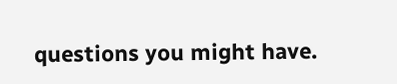questions you might have.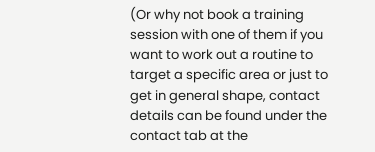(Or why not book a training session with one of them if you want to work out a routine to target a specific area or just to get in general shape, contact details can be found under the contact tab at the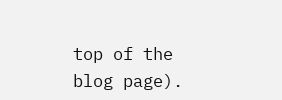top of the blog page).